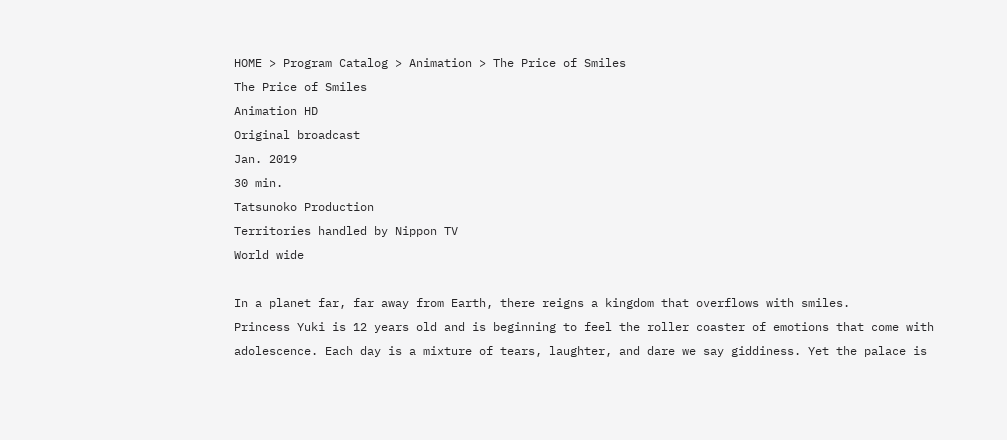HOME > Program Catalog > Animation > The Price of Smiles
The Price of Smiles
Animation HD
Original broadcast
Jan. 2019
30 min.
Tatsunoko Production
Territories handled by Nippon TV
World wide

In a planet far, far away from Earth, there reigns a kingdom that overflows with smiles.
Princess Yuki is 12 years old and is beginning to feel the roller coaster of emotions that come with adolescence. Each day is a mixture of tears, laughter, and dare we say giddiness. Yet the palace is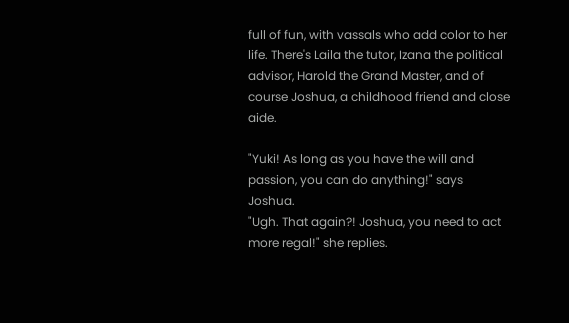full of fun, with vassals who add color to her life. There's Laila the tutor, Izana the political advisor, Harold the Grand Master, and of course Joshua, a childhood friend and close aide.

"Yuki! As long as you have the will and passion, you can do anything!" says Joshua.
"Ugh. That again?! Joshua, you need to act more regal!" she replies.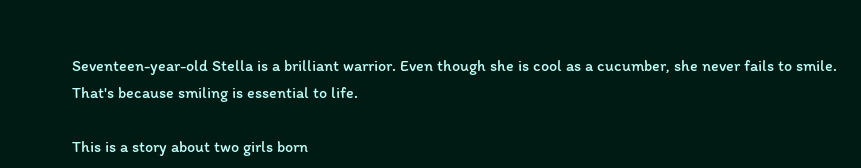Seventeen-year-old Stella is a brilliant warrior. Even though she is cool as a cucumber, she never fails to smile. That's because smiling is essential to life.

This is a story about two girls born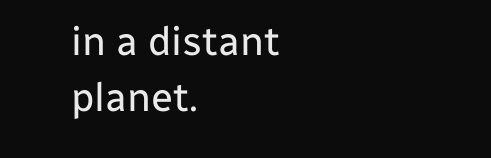in a distant planet.